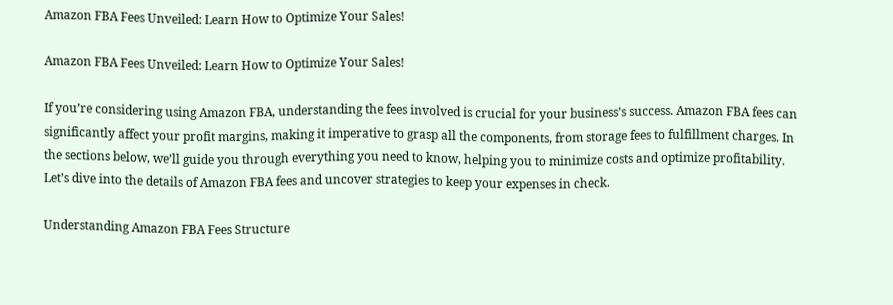Amazon FBA Fees Unveiled: Learn How to Optimize Your Sales!

Amazon FBA Fees Unveiled: Learn How to Optimize Your Sales!

If you’re considering using Amazon FBA, understanding the fees involved is crucial for your business’s success. Amazon FBA fees can significantly affect your profit margins, making it imperative to grasp all the components, from storage fees to fulfillment charges. In the sections below, we’ll guide you through everything you need to know, helping you to minimize costs and optimize profitability. Let’s dive into the details of Amazon FBA fees and uncover strategies to keep your expenses in check.

Understanding Amazon FBA Fees Structure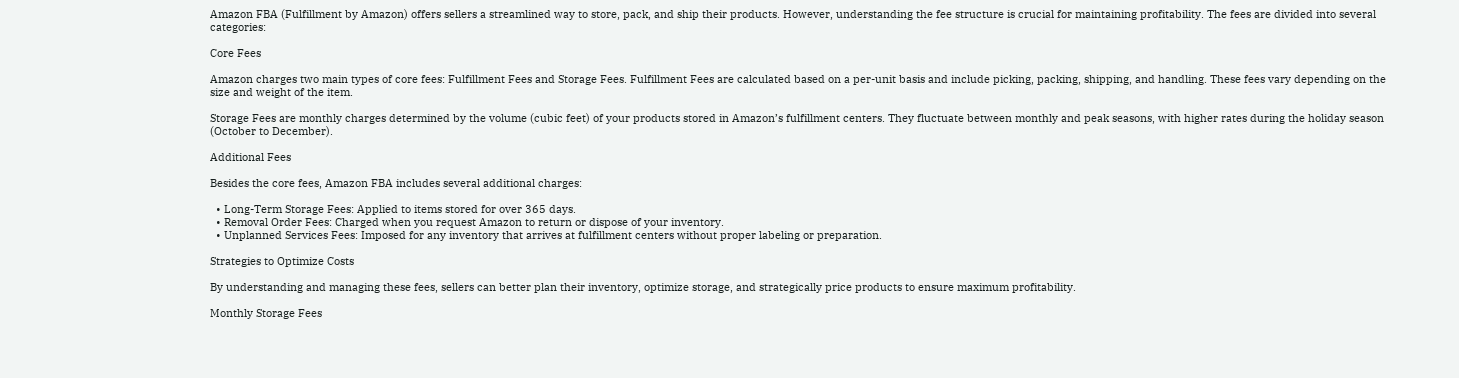Amazon FBA (Fulfillment by Amazon) offers sellers a streamlined way to store, pack, and ship their products. However, understanding the fee structure is crucial for maintaining profitability. The fees are divided into several categories:

Core Fees

Amazon charges two main types of core fees: Fulfillment Fees and Storage Fees. Fulfillment Fees are calculated based on a per-unit basis and include picking, packing, shipping, and handling. These fees vary depending on the size and weight of the item.

Storage Fees are monthly charges determined by the volume (cubic feet) of your products stored in Amazon’s fulfillment centers. They fluctuate between monthly and peak seasons, with higher rates during the holiday season (October to December).

Additional Fees

Besides the core fees, Amazon FBA includes several additional charges:

  • Long-Term Storage Fees: Applied to items stored for over 365 days.
  • Removal Order Fees: Charged when you request Amazon to return or dispose of your inventory.
  • Unplanned Services Fees: Imposed for any inventory that arrives at fulfillment centers without proper labeling or preparation.

Strategies to Optimize Costs

By understanding and managing these fees, sellers can better plan their inventory, optimize storage, and strategically price products to ensure maximum profitability.

Monthly Storage Fees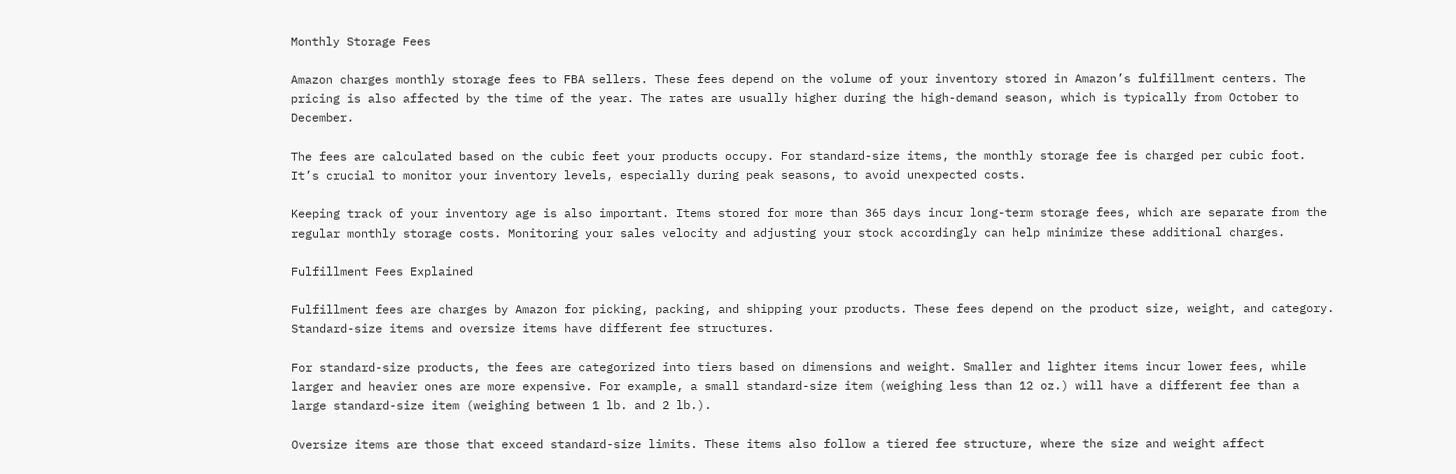Monthly Storage Fees

Amazon charges monthly storage fees to FBA sellers. These fees depend on the volume of your inventory stored in Amazon’s fulfillment centers. The pricing is also affected by the time of the year. The rates are usually higher during the high-demand season, which is typically from October to December.

The fees are calculated based on the cubic feet your products occupy. For standard-size items, the monthly storage fee is charged per cubic foot. It’s crucial to monitor your inventory levels, especially during peak seasons, to avoid unexpected costs.

Keeping track of your inventory age is also important. Items stored for more than 365 days incur long-term storage fees, which are separate from the regular monthly storage costs. Monitoring your sales velocity and adjusting your stock accordingly can help minimize these additional charges.

Fulfillment Fees Explained

Fulfillment fees are charges by Amazon for picking, packing, and shipping your products. These fees depend on the product size, weight, and category. Standard-size items and oversize items have different fee structures.

For standard-size products, the fees are categorized into tiers based on dimensions and weight. Smaller and lighter items incur lower fees, while larger and heavier ones are more expensive. For example, a small standard-size item (weighing less than 12 oz.) will have a different fee than a large standard-size item (weighing between 1 lb. and 2 lb.).

Oversize items are those that exceed standard-size limits. These items also follow a tiered fee structure, where the size and weight affect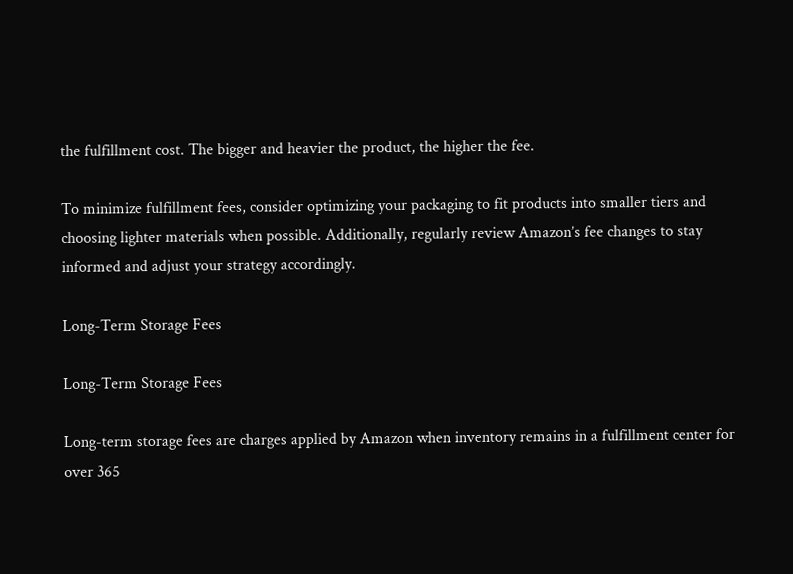the fulfillment cost. The bigger and heavier the product, the higher the fee.

To minimize fulfillment fees, consider optimizing your packaging to fit products into smaller tiers and choosing lighter materials when possible. Additionally, regularly review Amazon’s fee changes to stay informed and adjust your strategy accordingly.

Long-Term Storage Fees

Long-Term Storage Fees

Long-term storage fees are charges applied by Amazon when inventory remains in a fulfillment center for over 365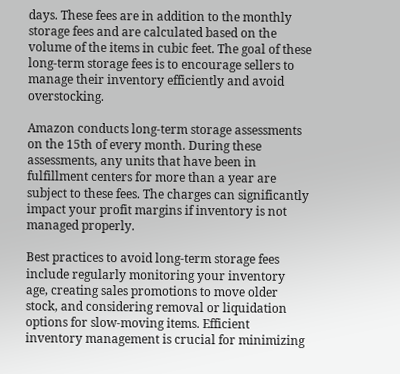days. These fees are in addition to the monthly storage fees and are calculated based on the volume of the items in cubic feet. The goal of these long-term storage fees is to encourage sellers to manage their inventory efficiently and avoid overstocking.

Amazon conducts long-term storage assessments on the 15th of every month. During these assessments, any units that have been in fulfillment centers for more than a year are subject to these fees. The charges can significantly impact your profit margins if inventory is not managed properly.

Best practices to avoid long-term storage fees include regularly monitoring your inventory age, creating sales promotions to move older stock, and considering removal or liquidation options for slow-moving items. Efficient inventory management is crucial for minimizing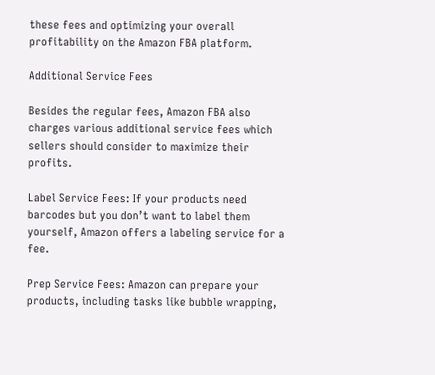these fees and optimizing your overall profitability on the Amazon FBA platform.

Additional Service Fees

Besides the regular fees, Amazon FBA also charges various additional service fees which sellers should consider to maximize their profits.

Label Service Fees: If your products need barcodes but you don’t want to label them yourself, Amazon offers a labeling service for a fee.

Prep Service Fees: Amazon can prepare your products, including tasks like bubble wrapping,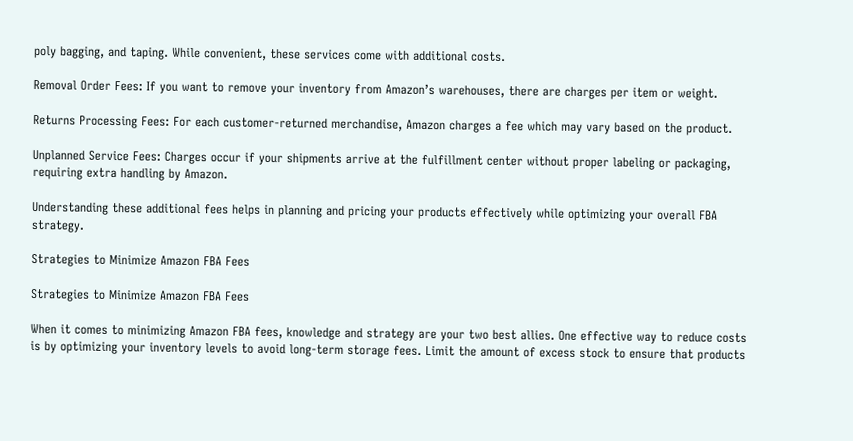poly bagging, and taping. While convenient, these services come with additional costs.

Removal Order Fees: If you want to remove your inventory from Amazon’s warehouses, there are charges per item or weight.

Returns Processing Fees: For each customer-returned merchandise, Amazon charges a fee which may vary based on the product.

Unplanned Service Fees: Charges occur if your shipments arrive at the fulfillment center without proper labeling or packaging, requiring extra handling by Amazon.

Understanding these additional fees helps in planning and pricing your products effectively while optimizing your overall FBA strategy.

Strategies to Minimize Amazon FBA Fees

Strategies to Minimize Amazon FBA Fees

When it comes to minimizing Amazon FBA fees, knowledge and strategy are your two best allies. One effective way to reduce costs is by optimizing your inventory levels to avoid long-term storage fees. Limit the amount of excess stock to ensure that products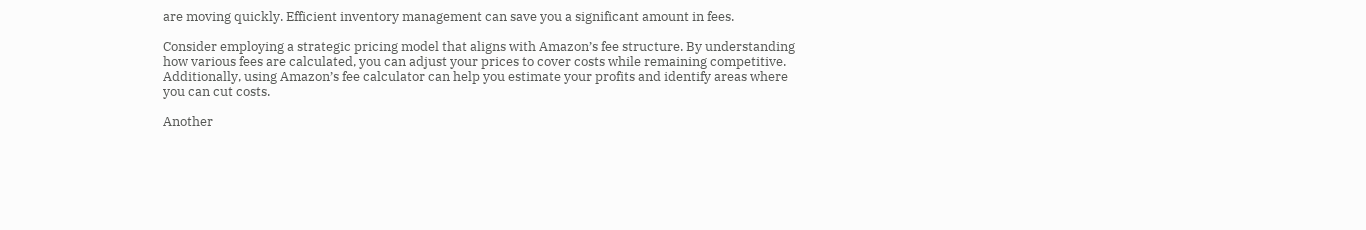are moving quickly. Efficient inventory management can save you a significant amount in fees.

Consider employing a strategic pricing model that aligns with Amazon’s fee structure. By understanding how various fees are calculated, you can adjust your prices to cover costs while remaining competitive. Additionally, using Amazon’s fee calculator can help you estimate your profits and identify areas where you can cut costs.

Another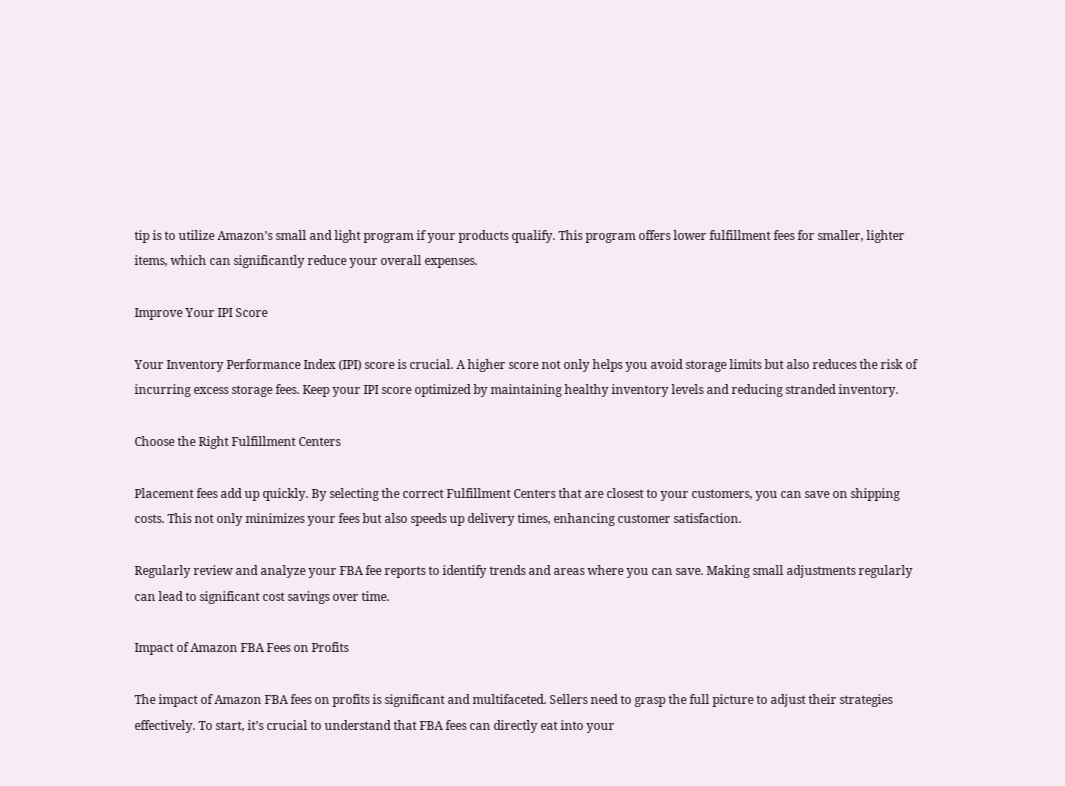tip is to utilize Amazon’s small and light program if your products qualify. This program offers lower fulfillment fees for smaller, lighter items, which can significantly reduce your overall expenses.

Improve Your IPI Score

Your Inventory Performance Index (IPI) score is crucial. A higher score not only helps you avoid storage limits but also reduces the risk of incurring excess storage fees. Keep your IPI score optimized by maintaining healthy inventory levels and reducing stranded inventory.

Choose the Right Fulfillment Centers

Placement fees add up quickly. By selecting the correct Fulfillment Centers that are closest to your customers, you can save on shipping costs. This not only minimizes your fees but also speeds up delivery times, enhancing customer satisfaction.

Regularly review and analyze your FBA fee reports to identify trends and areas where you can save. Making small adjustments regularly can lead to significant cost savings over time.

Impact of Amazon FBA Fees on Profits

The impact of Amazon FBA fees on profits is significant and multifaceted. Sellers need to grasp the full picture to adjust their strategies effectively. To start, it’s crucial to understand that FBA fees can directly eat into your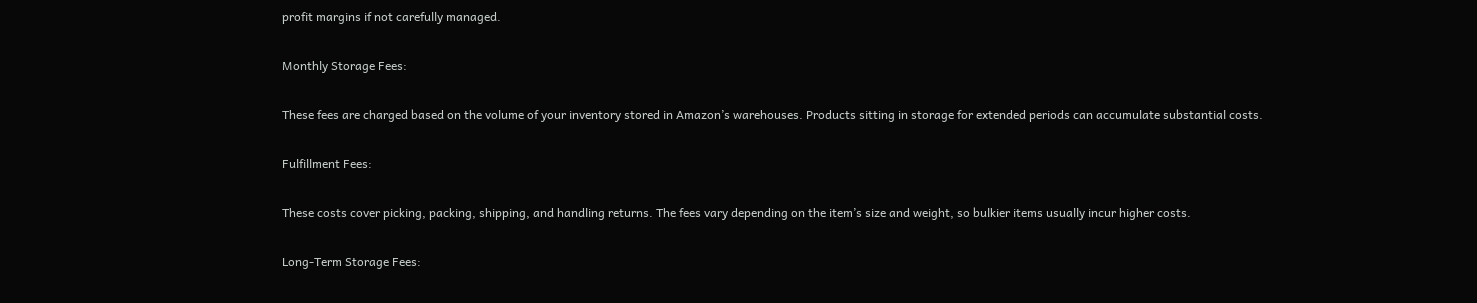profit margins if not carefully managed.

Monthly Storage Fees:

These fees are charged based on the volume of your inventory stored in Amazon’s warehouses. Products sitting in storage for extended periods can accumulate substantial costs.

Fulfillment Fees:

These costs cover picking, packing, shipping, and handling returns. The fees vary depending on the item’s size and weight, so bulkier items usually incur higher costs.

Long-Term Storage Fees: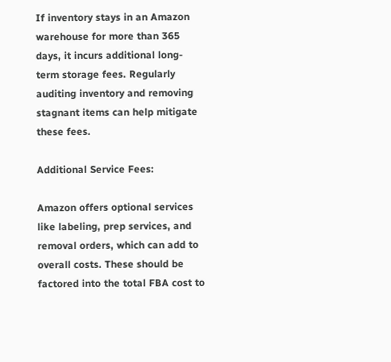If inventory stays in an Amazon warehouse for more than 365 days, it incurs additional long-term storage fees. Regularly auditing inventory and removing stagnant items can help mitigate these fees.

Additional Service Fees:

Amazon offers optional services like labeling, prep services, and removal orders, which can add to overall costs. These should be factored into the total FBA cost to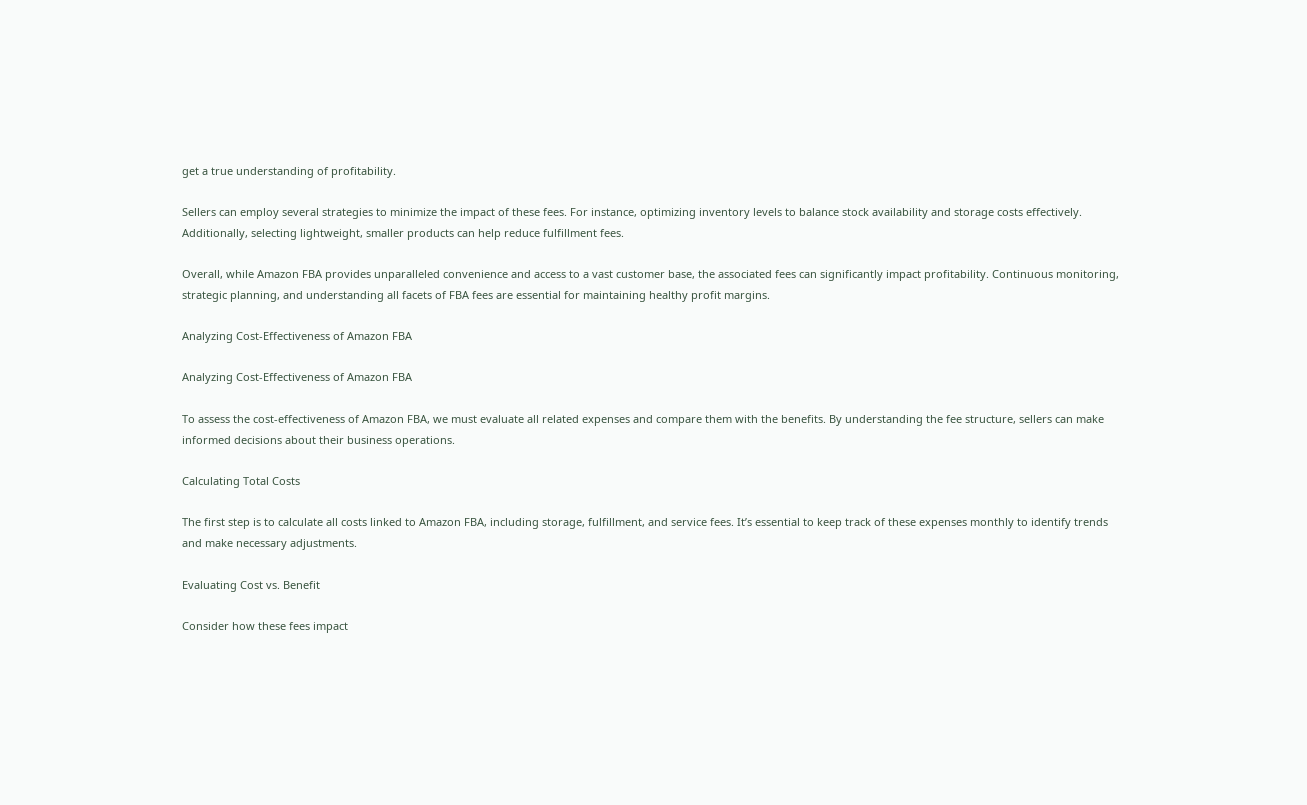get a true understanding of profitability.

Sellers can employ several strategies to minimize the impact of these fees. For instance, optimizing inventory levels to balance stock availability and storage costs effectively. Additionally, selecting lightweight, smaller products can help reduce fulfillment fees.

Overall, while Amazon FBA provides unparalleled convenience and access to a vast customer base, the associated fees can significantly impact profitability. Continuous monitoring, strategic planning, and understanding all facets of FBA fees are essential for maintaining healthy profit margins.

Analyzing Cost-Effectiveness of Amazon FBA

Analyzing Cost-Effectiveness of Amazon FBA

To assess the cost-effectiveness of Amazon FBA, we must evaluate all related expenses and compare them with the benefits. By understanding the fee structure, sellers can make informed decisions about their business operations.

Calculating Total Costs

The first step is to calculate all costs linked to Amazon FBA, including storage, fulfillment, and service fees. It’s essential to keep track of these expenses monthly to identify trends and make necessary adjustments.

Evaluating Cost vs. Benefit

Consider how these fees impact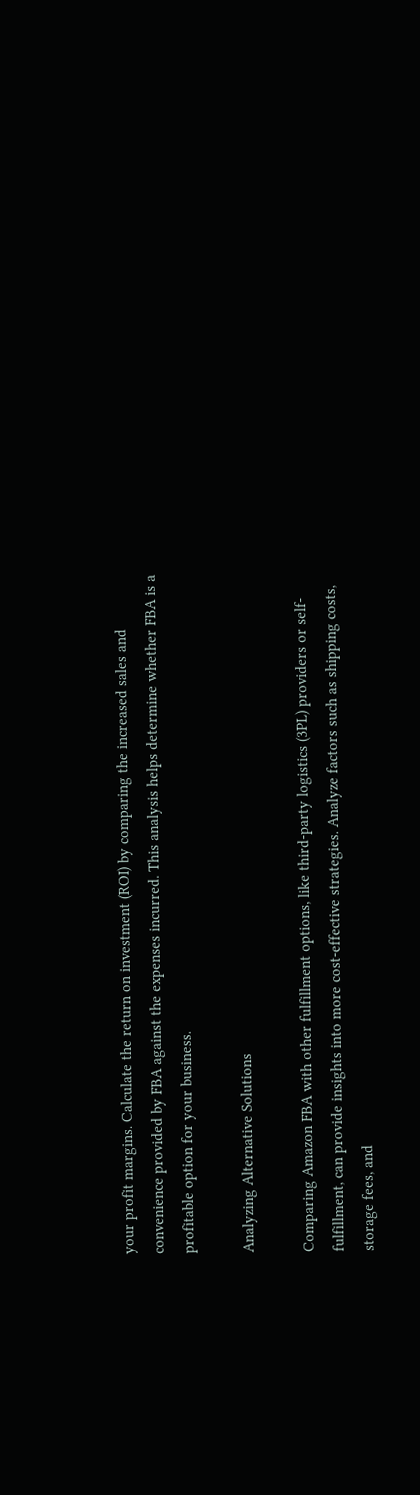your profit margins. Calculate the return on investment (ROI) by comparing the increased sales and convenience provided by FBA against the expenses incurred. This analysis helps determine whether FBA is a profitable option for your business.

Analyzing Alternative Solutions

Comparing Amazon FBA with other fulfillment options, like third-party logistics (3PL) providers or self-fulfillment, can provide insights into more cost-effective strategies. Analyze factors such as shipping costs, storage fees, and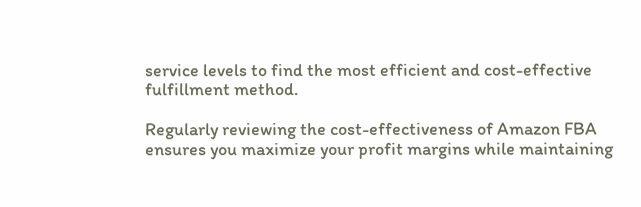service levels to find the most efficient and cost-effective fulfillment method.

Regularly reviewing the cost-effectiveness of Amazon FBA ensures you maximize your profit margins while maintaining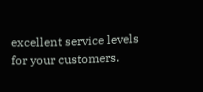excellent service levels for your customers.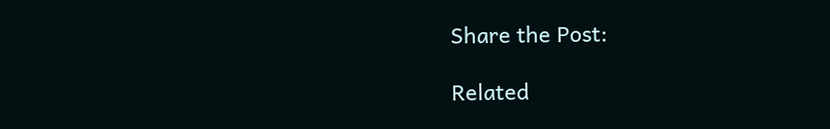Share the Post:

Related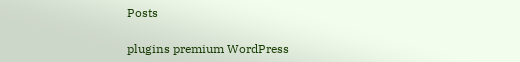Posts

plugins premium WordPress